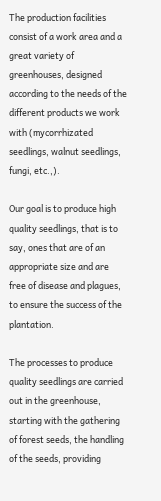The production facilities consist of a work area and a great variety of greenhouses, designed according to the needs of the different products we work with (mycorrhizated seedlings, walnut seedlings, fungi, etc.,).

Our goal is to produce high quality seedlings, that is to say, ones that are of an appropriate size and are free of disease and plagues, to ensure the success of the plantation.

The processes to produce quality seedlings are carried out in the greenhouse, starting with the gathering of forest seeds, the handling of the seeds, providing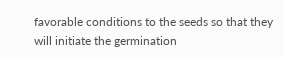favorable conditions to the seeds so that they will initiate the germination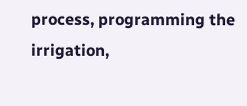process, programming the irrigation,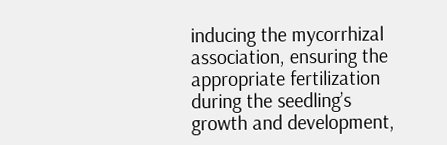inducing the mycorrhizal association, ensuring the appropriate fertilization during the seedling’s growth and development,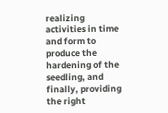realizing activities in time and form to produce the hardening of the seedling, and finally, providing the right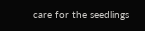care for the seedlings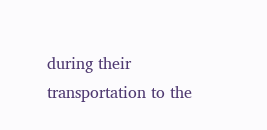during their transportation to the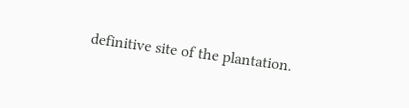definitive site of the plantation.